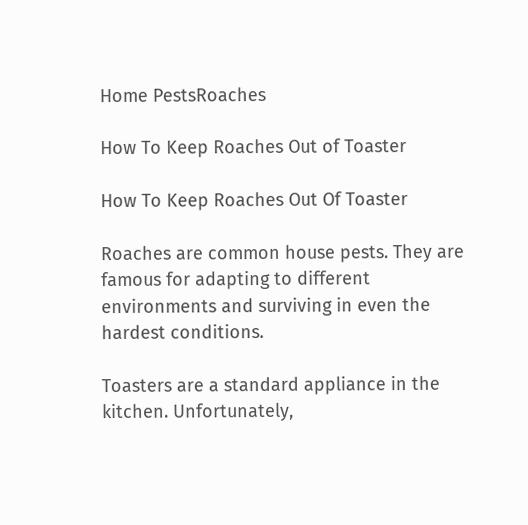Home PestsRoaches

How To Keep Roaches Out of Toaster

How To Keep Roaches Out Of Toaster

Roaches are common house pests. They are famous for adapting to different environments and surviving in even the hardest conditions.

Toasters are a standard appliance in the kitchen. Unfortunately,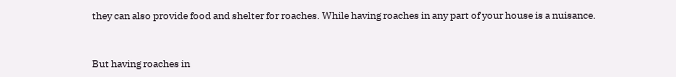they can also provide food and shelter for roaches. While having roaches in any part of your house is a nuisance.


But having roaches in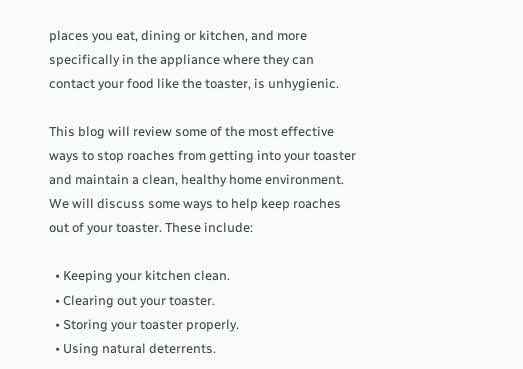places you eat, dining or kitchen, and more specifically in the appliance where they can contact your food like the toaster, is unhygienic.

This blog will review some of the most effective ways to stop roaches from getting into your toaster and maintain a clean, healthy home environment. We will discuss some ways to help keep roaches out of your toaster. These include:

  • Keeping your kitchen clean.
  • Clearing out your toaster.
  • Storing your toaster properly.
  • Using natural deterrents.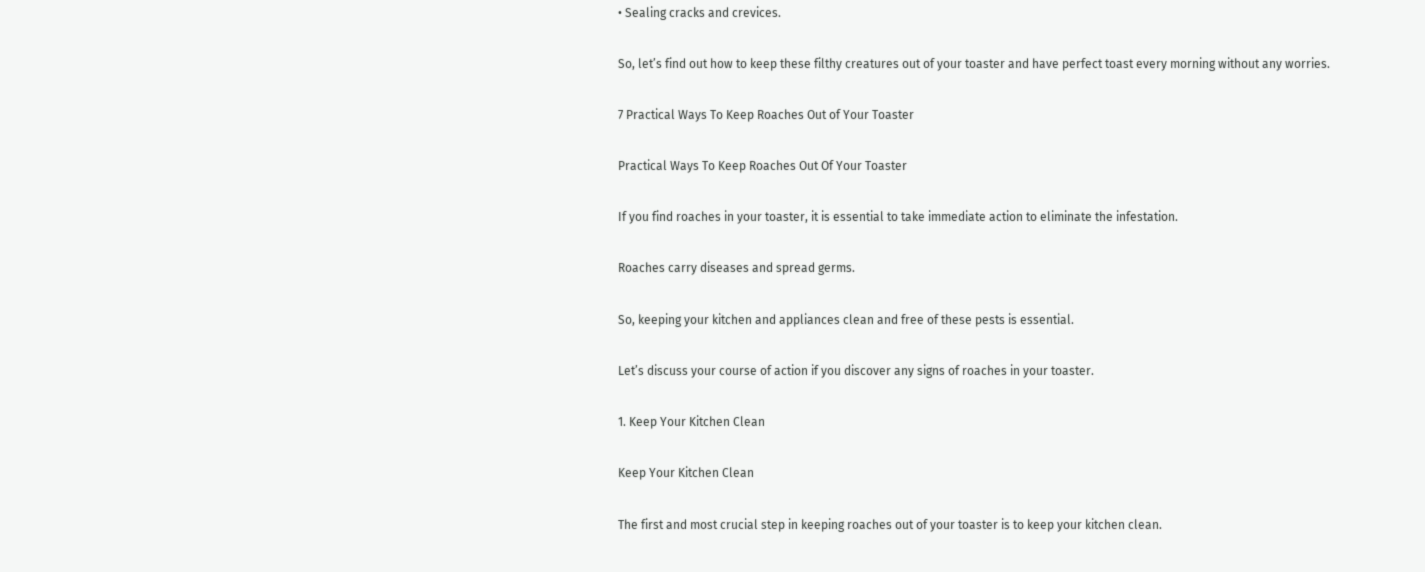• Sealing cracks and crevices.

So, let’s find out how to keep these filthy creatures out of your toaster and have perfect toast every morning without any worries.

7 Practical Ways To Keep Roaches Out of Your Toaster

Practical Ways To Keep Roaches Out Of Your Toaster

If you find roaches in your toaster, it is essential to take immediate action to eliminate the infestation.

Roaches carry diseases and spread germs.

So, keeping your kitchen and appliances clean and free of these pests is essential.

Let’s discuss your course of action if you discover any signs of roaches in your toaster.

1. Keep Your Kitchen Clean

Keep Your Kitchen Clean

The first and most crucial step in keeping roaches out of your toaster is to keep your kitchen clean.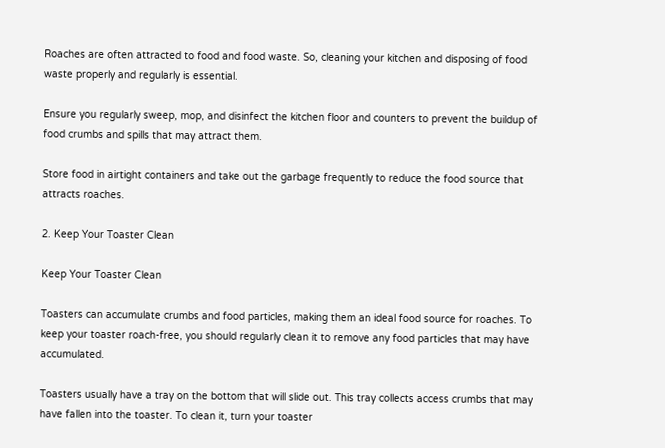Roaches are often attracted to food and food waste. So, cleaning your kitchen and disposing of food waste properly and regularly is essential.

Ensure you regularly sweep, mop, and disinfect the kitchen floor and counters to prevent the buildup of food crumbs and spills that may attract them.

Store food in airtight containers and take out the garbage frequently to reduce the food source that attracts roaches.

2. Keep Your Toaster Clean

Keep Your Toaster Clean

Toasters can accumulate crumbs and food particles, making them an ideal food source for roaches. To keep your toaster roach-free, you should regularly clean it to remove any food particles that may have accumulated.

Toasters usually have a tray on the bottom that will slide out. This tray collects access crumbs that may have fallen into the toaster. To clean it, turn your toaster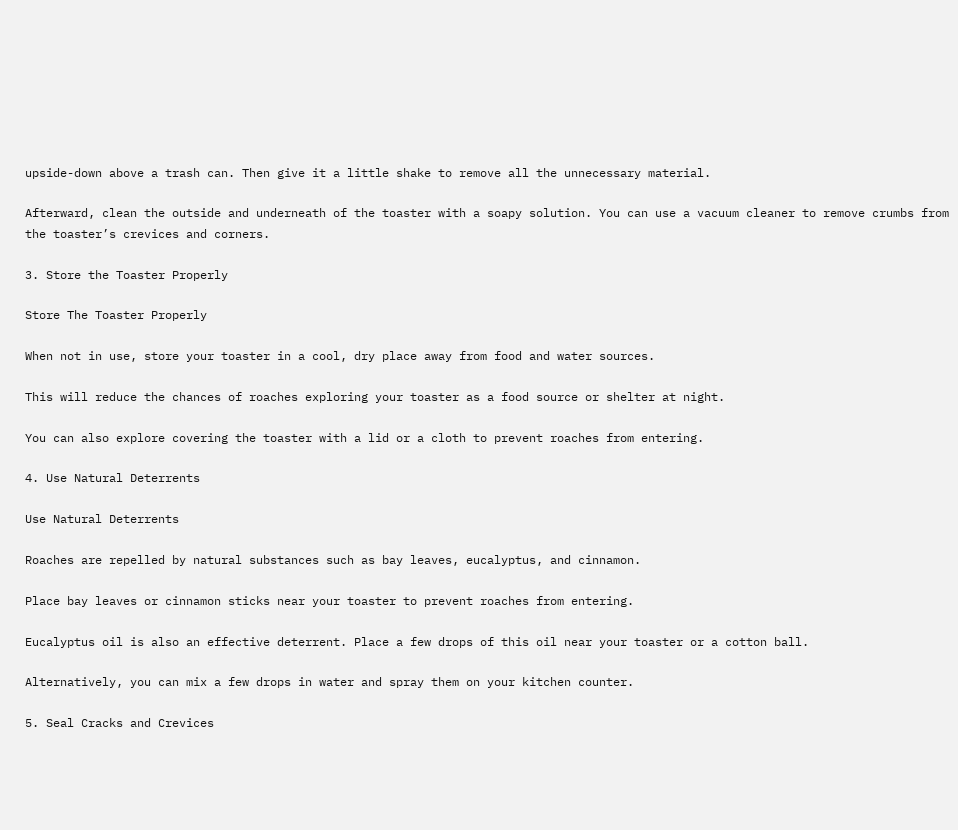upside-down above a trash can. Then give it a little shake to remove all the unnecessary material.

Afterward, clean the outside and underneath of the toaster with a soapy solution. You can use a vacuum cleaner to remove crumbs from the toaster’s crevices and corners.

3. Store the Toaster Properly

Store The Toaster Properly

When not in use, store your toaster in a cool, dry place away from food and water sources.

This will reduce the chances of roaches exploring your toaster as a food source or shelter at night.

You can also explore covering the toaster with a lid or a cloth to prevent roaches from entering.

4. Use Natural Deterrents

Use Natural Deterrents

Roaches are repelled by natural substances such as bay leaves, eucalyptus, and cinnamon.

Place bay leaves or cinnamon sticks near your toaster to prevent roaches from entering.

Eucalyptus oil is also an effective deterrent. Place a few drops of this oil near your toaster or a cotton ball.

Alternatively, you can mix a few drops in water and spray them on your kitchen counter.

5. Seal Cracks and Crevices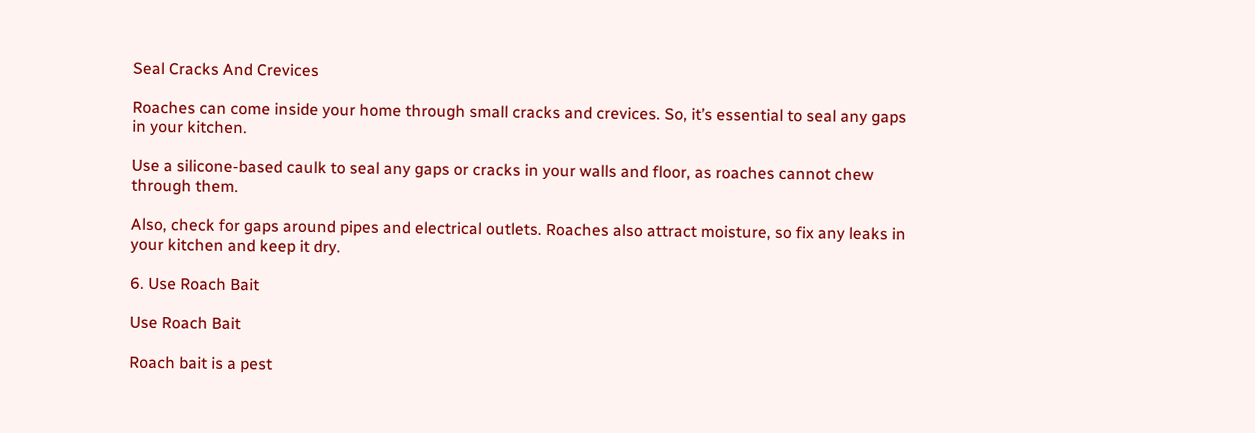Seal Cracks And Crevices

Roaches can come inside your home through small cracks and crevices. So, it’s essential to seal any gaps in your kitchen.

Use a silicone-based caulk to seal any gaps or cracks in your walls and floor, as roaches cannot chew through them.

Also, check for gaps around pipes and electrical outlets. Roaches also attract moisture, so fix any leaks in your kitchen and keep it dry.

6. Use Roach Bait

Use Roach Bait

Roach bait is a pest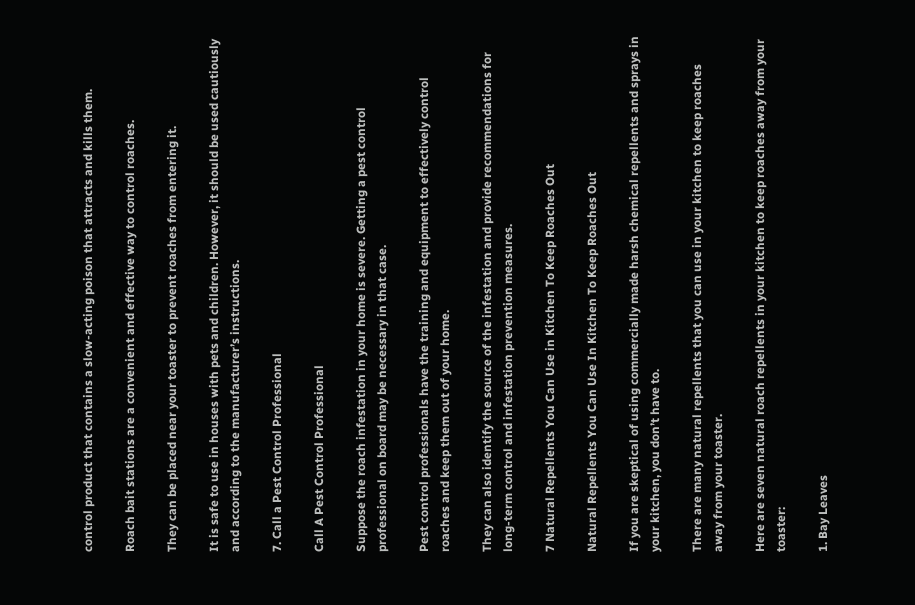control product that contains a slow-acting poison that attracts and kills them.

Roach bait stations are a convenient and effective way to control roaches.

They can be placed near your toaster to prevent roaches from entering it.

It is safe to use in houses with pets and children. However, it should be used cautiously and according to the manufacturer’s instructions.

7. Call a Pest Control Professional

Call A Pest Control Professional

Suppose the roach infestation in your home is severe. Getting a pest control professional on board may be necessary in that case.

Pest control professionals have the training and equipment to effectively control roaches and keep them out of your home.

They can also identify the source of the infestation and provide recommendations for long-term control and infestation prevention measures.

7 Natural Repellents You Can Use in Kitchen To Keep Roaches Out

Natural Repellents You Can Use In Kitchen To Keep Roaches Out

If you are skeptical of using commercially made harsh chemical repellents and sprays in your kitchen, you don’t have to.

There are many natural repellents that you can use in your kitchen to keep roaches away from your toaster.

Here are seven natural roach repellents in your kitchen to keep roaches away from your toaster:

1. Bay Leaves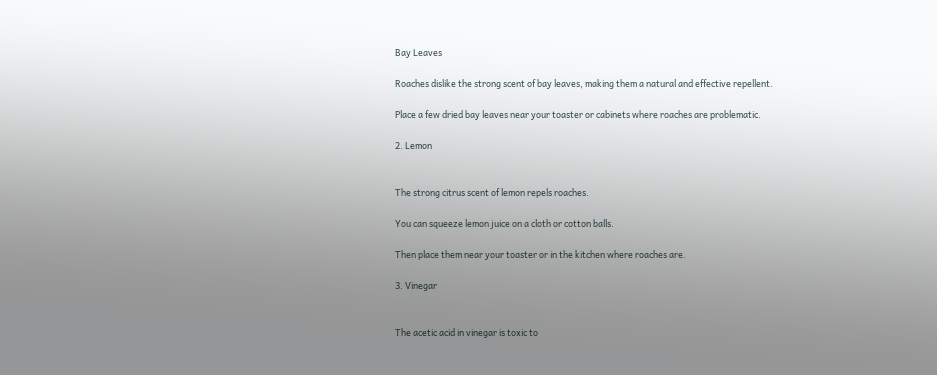Bay Leaves

Roaches dislike the strong scent of bay leaves, making them a natural and effective repellent.

Place a few dried bay leaves near your toaster or cabinets where roaches are problematic.

2. Lemon


The strong citrus scent of lemon repels roaches.

You can squeeze lemon juice on a cloth or cotton balls.

Then place them near your toaster or in the kitchen where roaches are.

3. Vinegar


The acetic acid in vinegar is toxic to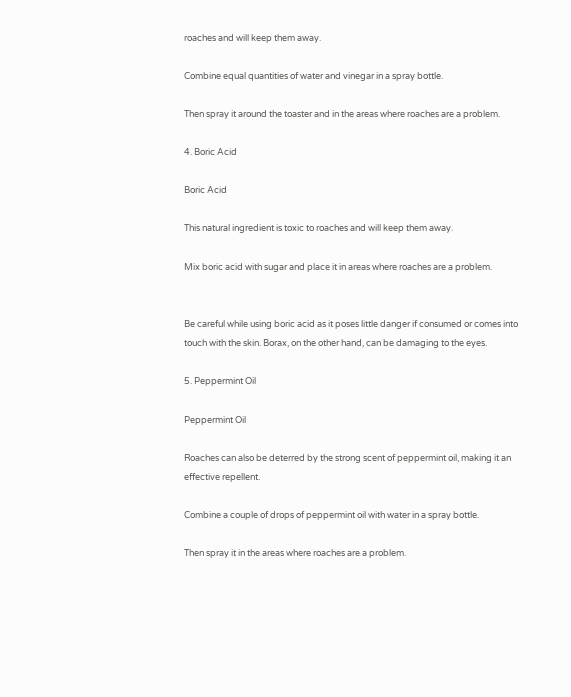roaches and will keep them away.

Combine equal quantities of water and vinegar in a spray bottle.

Then spray it around the toaster and in the areas where roaches are a problem.

4. Boric Acid

Boric Acid

This natural ingredient is toxic to roaches and will keep them away.

Mix boric acid with sugar and place it in areas where roaches are a problem.


Be careful while using boric acid as it poses little danger if consumed or comes into touch with the skin. Borax, on the other hand, can be damaging to the eyes.

5. Peppermint Oil

Peppermint Oil

Roaches can also be deterred by the strong scent of peppermint oil, making it an effective repellent.

Combine a couple of drops of peppermint oil with water in a spray bottle.

Then spray it in the areas where roaches are a problem.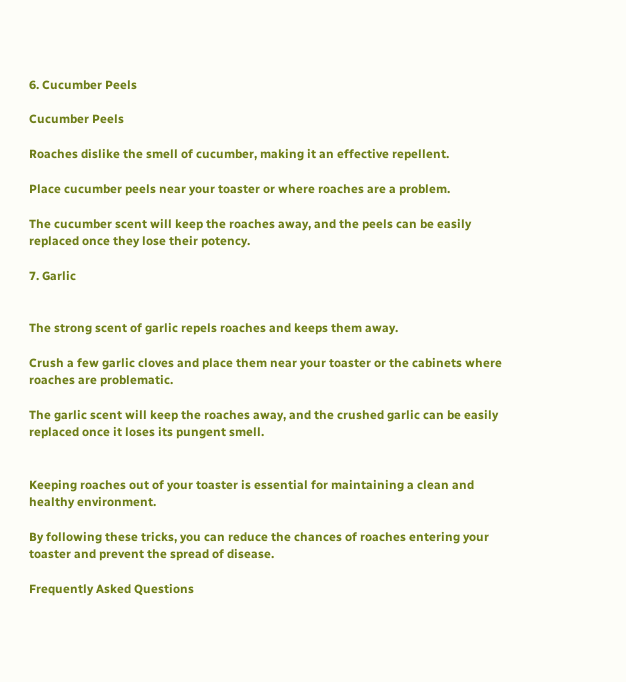6. Cucumber Peels

Cucumber Peels

Roaches dislike the smell of cucumber, making it an effective repellent.

Place cucumber peels near your toaster or where roaches are a problem.

The cucumber scent will keep the roaches away, and the peels can be easily replaced once they lose their potency.

7. Garlic


The strong scent of garlic repels roaches and keeps them away.

Crush a few garlic cloves and place them near your toaster or the cabinets where roaches are problematic.

The garlic scent will keep the roaches away, and the crushed garlic can be easily replaced once it loses its pungent smell.


Keeping roaches out of your toaster is essential for maintaining a clean and healthy environment.

By following these tricks, you can reduce the chances of roaches entering your toaster and prevent the spread of disease.

Frequently Asked Questions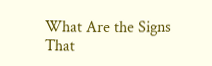What Are the Signs That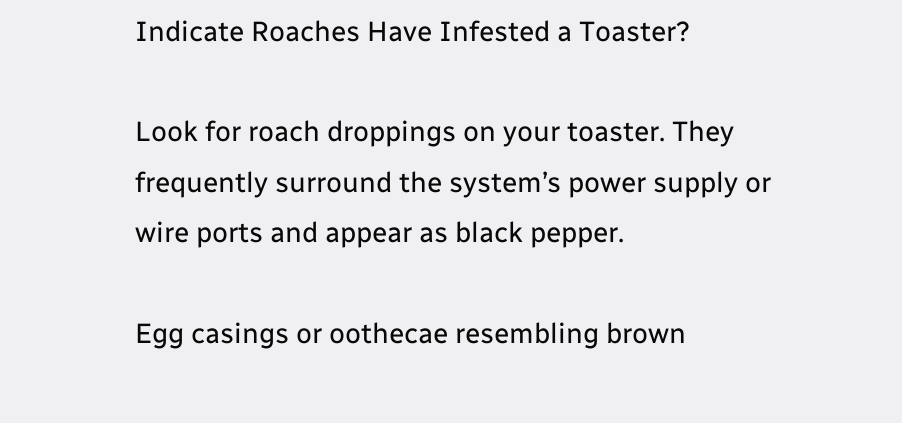Indicate Roaches Have Infested a Toaster?

Look for roach droppings on your toaster. They frequently surround the system’s power supply or wire ports and appear as black pepper.

Egg casings or oothecae resembling brown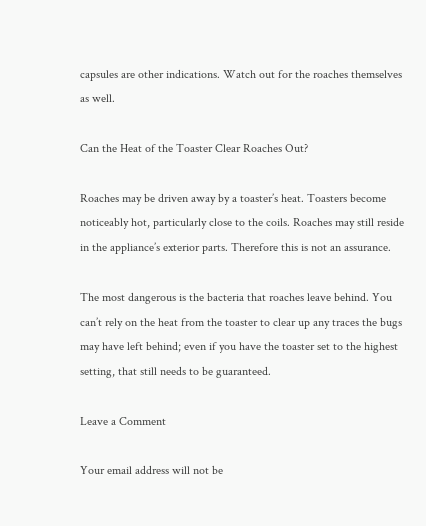capsules are other indications. Watch out for the roaches themselves as well.

Can the Heat of the Toaster Clear Roaches Out?

Roaches may be driven away by a toaster’s heat. Toasters become noticeably hot, particularly close to the coils. Roaches may still reside in the appliance’s exterior parts. Therefore this is not an assurance.

The most dangerous is the bacteria that roaches leave behind. You can’t rely on the heat from the toaster to clear up any traces the bugs may have left behind; even if you have the toaster set to the highest setting, that still needs to be guaranteed.

Leave a Comment

Your email address will not be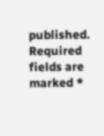published. Required fields are marked *